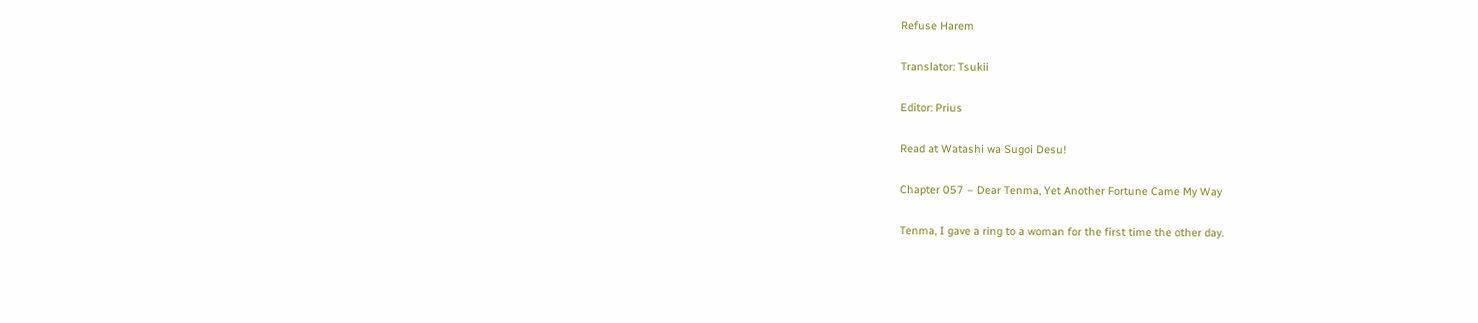Refuse Harem

Translator: Tsukii

Editor: Prius

Read at Watashi wa Sugoi Desu!

Chapter 057 – Dear Tenma, Yet Another Fortune Came My Way

Tenma, I gave a ring to a woman for the first time the other day.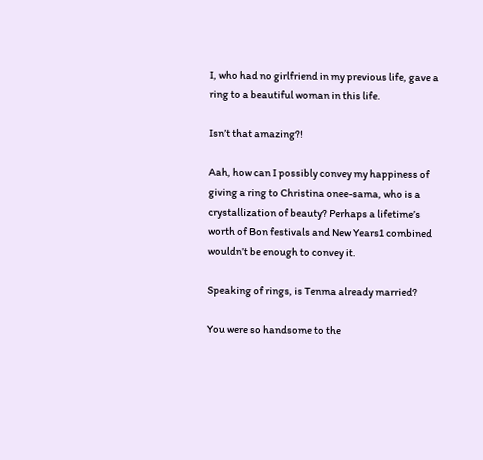I, who had no girlfriend in my previous life, gave a ring to a beautiful woman in this life.

Isn’t that amazing?!

Aah, how can I possibly convey my happiness of giving a ring to Christina onee-sama, who is a crystallization of beauty? Perhaps a lifetime’s worth of Bon festivals and New Years1 combined wouldn’t be enough to convey it.

Speaking of rings, is Tenma already married?

You were so handsome to the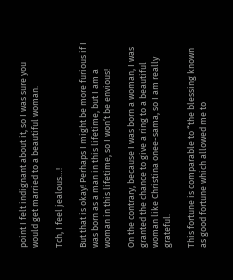point I felt indignant about it, so I was sure you would get married to a beautiful woman.

Tch, I feel jealous…!

But that is okay! Perhaps I might be more furious if I was born as a man in this lifetime, but I am a woman in this lifetime, so I won’t be envious!

On the contrary, because I was born a woman, I was granted the chance to give a ring to a beautiful woman like Christina onee-sama, so I am really grateful.

This fortune is comparable to “the blessing known as good fortune which allowed me to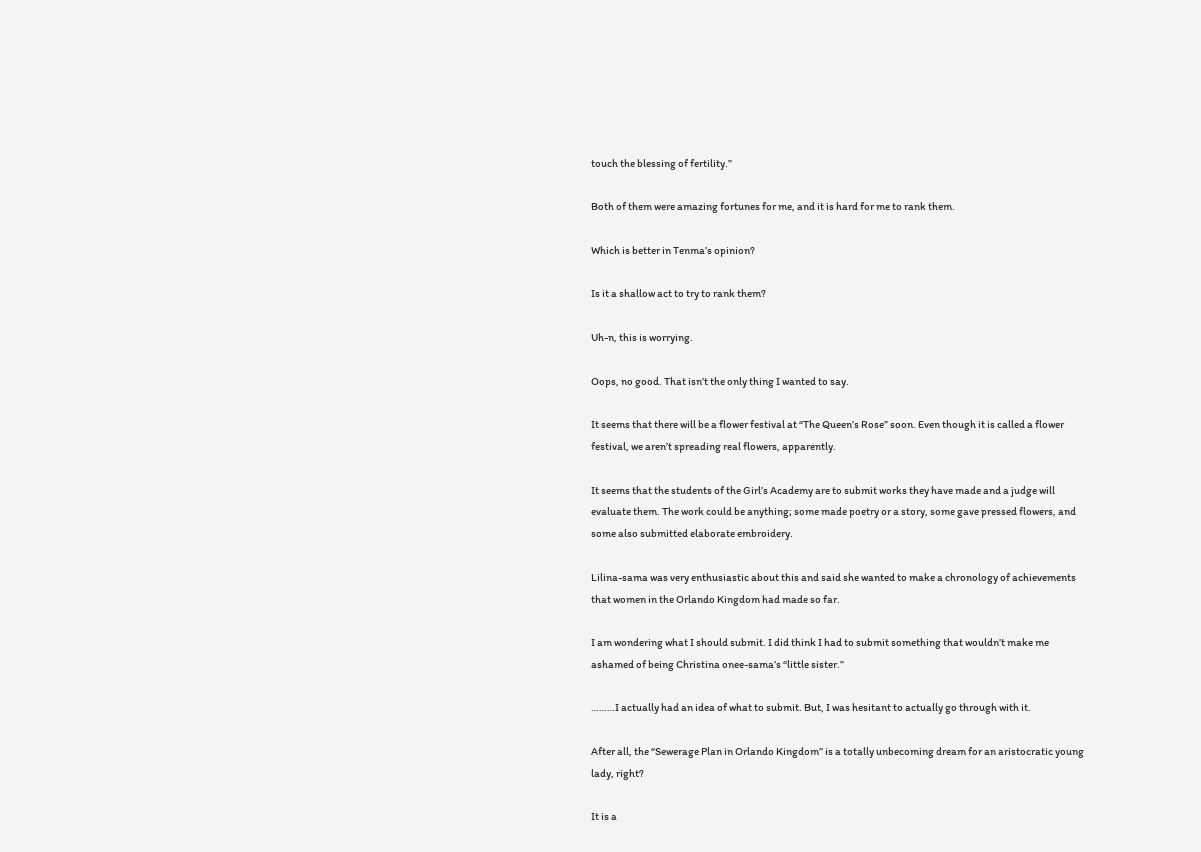touch the blessing of fertility.”

Both of them were amazing fortunes for me, and it is hard for me to rank them.

Which is better in Tenma’s opinion?

Is it a shallow act to try to rank them?

Uh-n, this is worrying.

Oops, no good. That isn’t the only thing I wanted to say.

It seems that there will be a flower festival at “The Queen’s Rose” soon. Even though it is called a flower festival, we aren’t spreading real flowers, apparently.

It seems that the students of the Girl’s Academy are to submit works they have made and a judge will evaluate them. The work could be anything; some made poetry or a story, some gave pressed flowers, and some also submitted elaborate embroidery.

Lilina-sama was very enthusiastic about this and said she wanted to make a chronology of achievements that women in the Orlando Kingdom had made so far.

I am wondering what I should submit. I did think I had to submit something that wouldn’t make me ashamed of being Christina onee-sama’s “little sister.”

………I actually had an idea of what to submit. But, I was hesitant to actually go through with it.

After all, the “Sewerage Plan in Orlando Kingdom” is a totally unbecoming dream for an aristocratic young lady, right?

It is a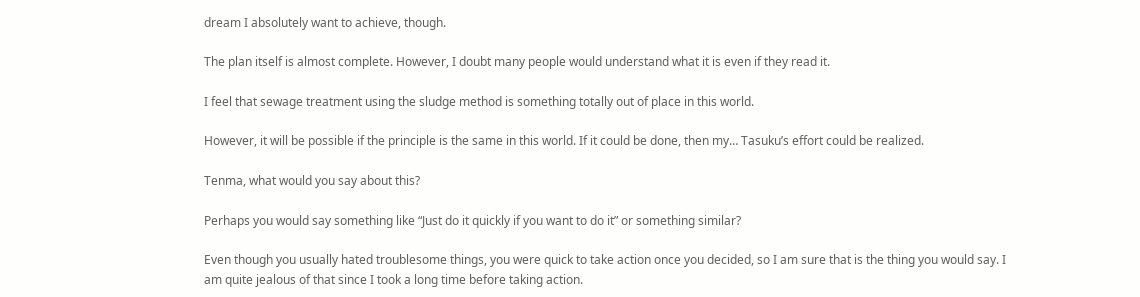dream I absolutely want to achieve, though.

The plan itself is almost complete. However, I doubt many people would understand what it is even if they read it.

I feel that sewage treatment using the sludge method is something totally out of place in this world.

However, it will be possible if the principle is the same in this world. If it could be done, then my… Tasuku’s effort could be realized.

Tenma, what would you say about this?

Perhaps you would say something like “Just do it quickly if you want to do it” or something similar?

Even though you usually hated troublesome things, you were quick to take action once you decided, so I am sure that is the thing you would say. I am quite jealous of that since I took a long time before taking action.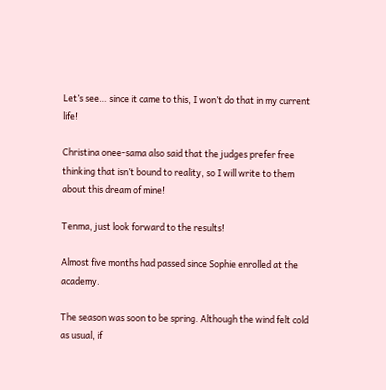Let’s see… since it came to this, I won’t do that in my current life!

Christina onee-sama also said that the judges prefer free thinking that isn’t bound to reality, so I will write to them about this dream of mine!

Tenma, just look forward to the results!

Almost five months had passed since Sophie enrolled at the academy.

The season was soon to be spring. Although the wind felt cold as usual, if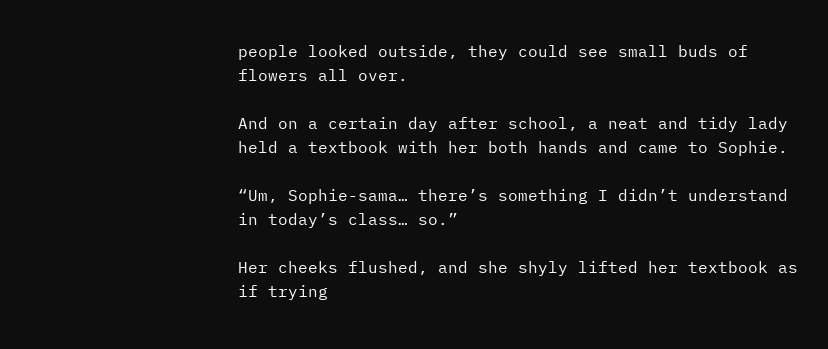people looked outside, they could see small buds of flowers all over.

And on a certain day after school, a neat and tidy lady held a textbook with her both hands and came to Sophie.

“Um, Sophie-sama… there’s something I didn’t understand in today’s class… so.”

Her cheeks flushed, and she shyly lifted her textbook as if trying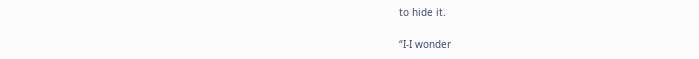to hide it.

“I-I wonder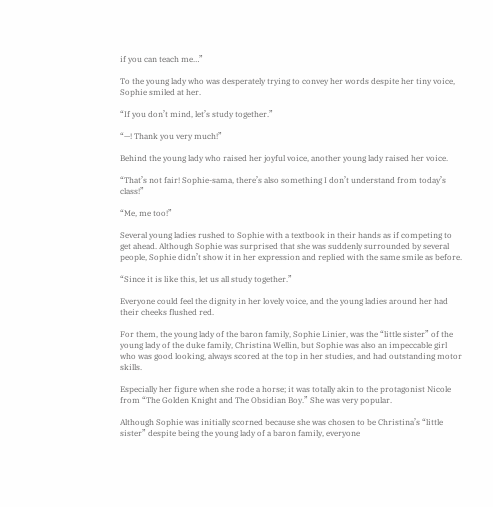if you can teach me…”

To the young lady who was desperately trying to convey her words despite her tiny voice, Sophie smiled at her.

“If you don’t mind, let’s study together.”

“—! Thank you very much!”

Behind the young lady who raised her joyful voice, another young lady raised her voice.

“That’s not fair! Sophie-sama, there’s also something I don’t understand from today’s class!”

“Me, me too!”

Several young ladies rushed to Sophie with a textbook in their hands as if competing to get ahead. Although Sophie was surprised that she was suddenly surrounded by several people, Sophie didn’t show it in her expression and replied with the same smile as before.

“Since it is like this, let us all study together.”

Everyone could feel the dignity in her lovely voice, and the young ladies around her had their cheeks flushed red.

For them, the young lady of the baron family, Sophie Linier, was the “little sister” of the young lady of the duke family, Christina Wellin, but Sophie was also an impeccable girl who was good looking, always scored at the top in her studies, and had outstanding motor skills.

Especially her figure when she rode a horse; it was totally akin to the protagonist Nicole from “The Golden Knight and The Obsidian Boy.” She was very popular.

Although Sophie was initially scorned because she was chosen to be Christina’s “little sister” despite being the young lady of a baron family, everyone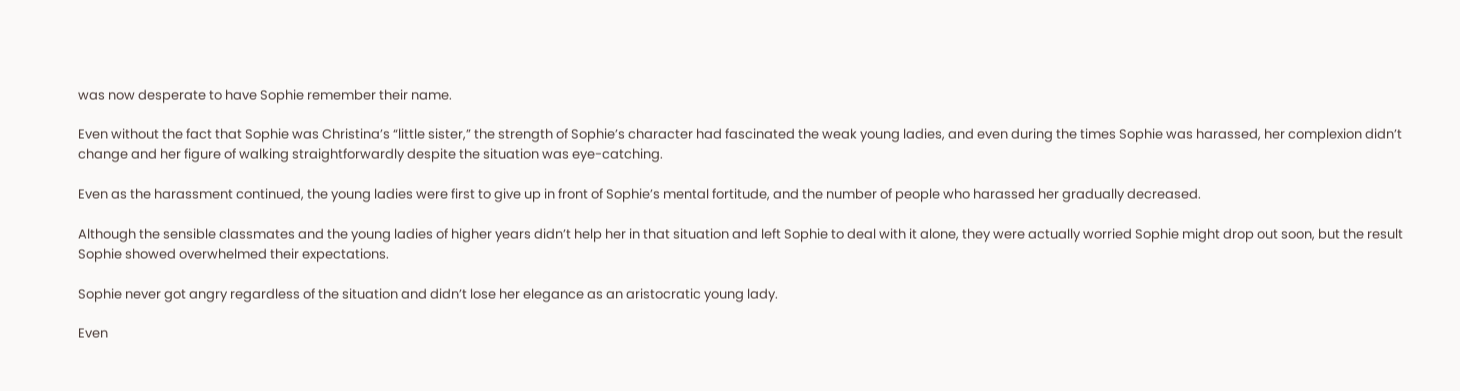was now desperate to have Sophie remember their name.

Even without the fact that Sophie was Christina’s “little sister,” the strength of Sophie’s character had fascinated the weak young ladies, and even during the times Sophie was harassed, her complexion didn’t change and her figure of walking straightforwardly despite the situation was eye-catching.

Even as the harassment continued, the young ladies were first to give up in front of Sophie’s mental fortitude, and the number of people who harassed her gradually decreased.

Although the sensible classmates and the young ladies of higher years didn’t help her in that situation and left Sophie to deal with it alone, they were actually worried Sophie might drop out soon, but the result Sophie showed overwhelmed their expectations.

Sophie never got angry regardless of the situation and didn’t lose her elegance as an aristocratic young lady.

Even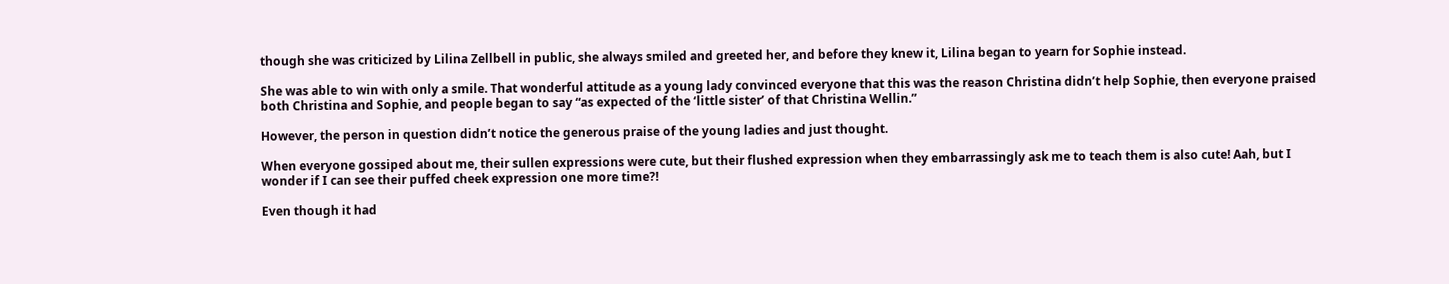though she was criticized by Lilina Zellbell in public, she always smiled and greeted her, and before they knew it, Lilina began to yearn for Sophie instead.

She was able to win with only a smile. That wonderful attitude as a young lady convinced everyone that this was the reason Christina didn’t help Sophie, then everyone praised both Christina and Sophie, and people began to say “as expected of the ‘little sister’ of that Christina Wellin.”

However, the person in question didn’t notice the generous praise of the young ladies and just thought.

When everyone gossiped about me, their sullen expressions were cute, but their flushed expression when they embarrassingly ask me to teach them is also cute! Aah, but I wonder if I can see their puffed cheek expression one more time?!

Even though it had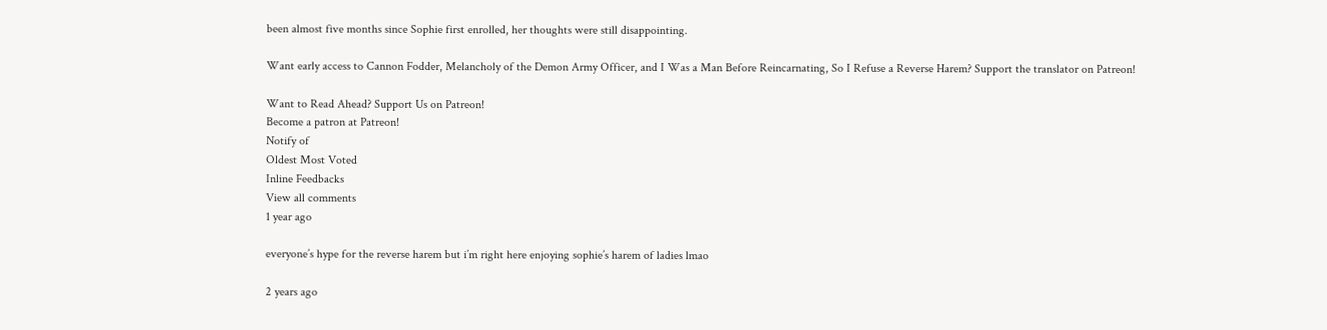been almost five months since Sophie first enrolled, her thoughts were still disappointing.

Want early access to Cannon Fodder, Melancholy of the Demon Army Officer, and I Was a Man Before Reincarnating, So I Refuse a Reverse Harem? Support the translator on Patreon!

Want to Read Ahead? Support Us on Patreon!
Become a patron at Patreon!
Notify of
Oldest Most Voted
Inline Feedbacks
View all comments
1 year ago

everyone’s hype for the reverse harem but i’m right here enjoying sophie’s harem of ladies lmao

2 years ago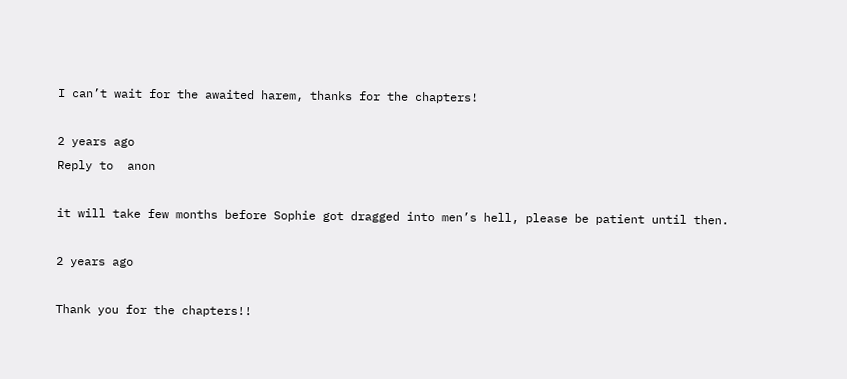I can’t wait for the awaited harem, thanks for the chapters!

2 years ago
Reply to  anon

it will take few months before Sophie got dragged into men’s hell, please be patient until then.

2 years ago

Thank you for the chapters!!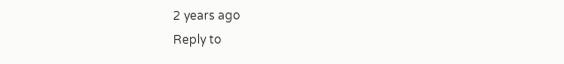2 years ago
Reply to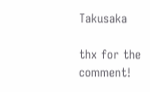Takusaka

thx for the comment!